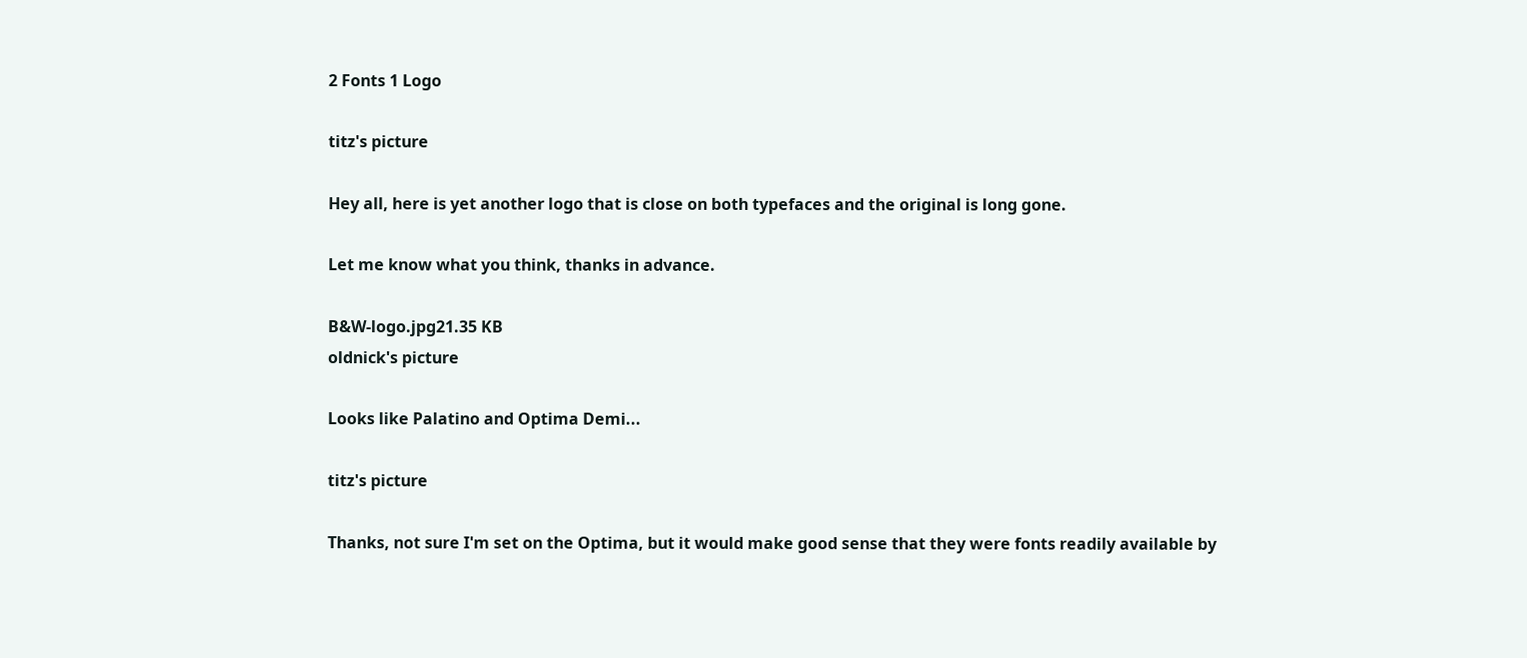2 Fonts 1 Logo

titz's picture

Hey all, here is yet another logo that is close on both typefaces and the original is long gone.

Let me know what you think, thanks in advance.

B&W-logo.jpg21.35 KB
oldnick's picture

Looks like Palatino and Optima Demi...

titz's picture

Thanks, not sure I'm set on the Optima, but it would make good sense that they were fonts readily available by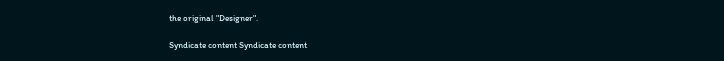the original "Designer".

Syndicate content Syndicate content